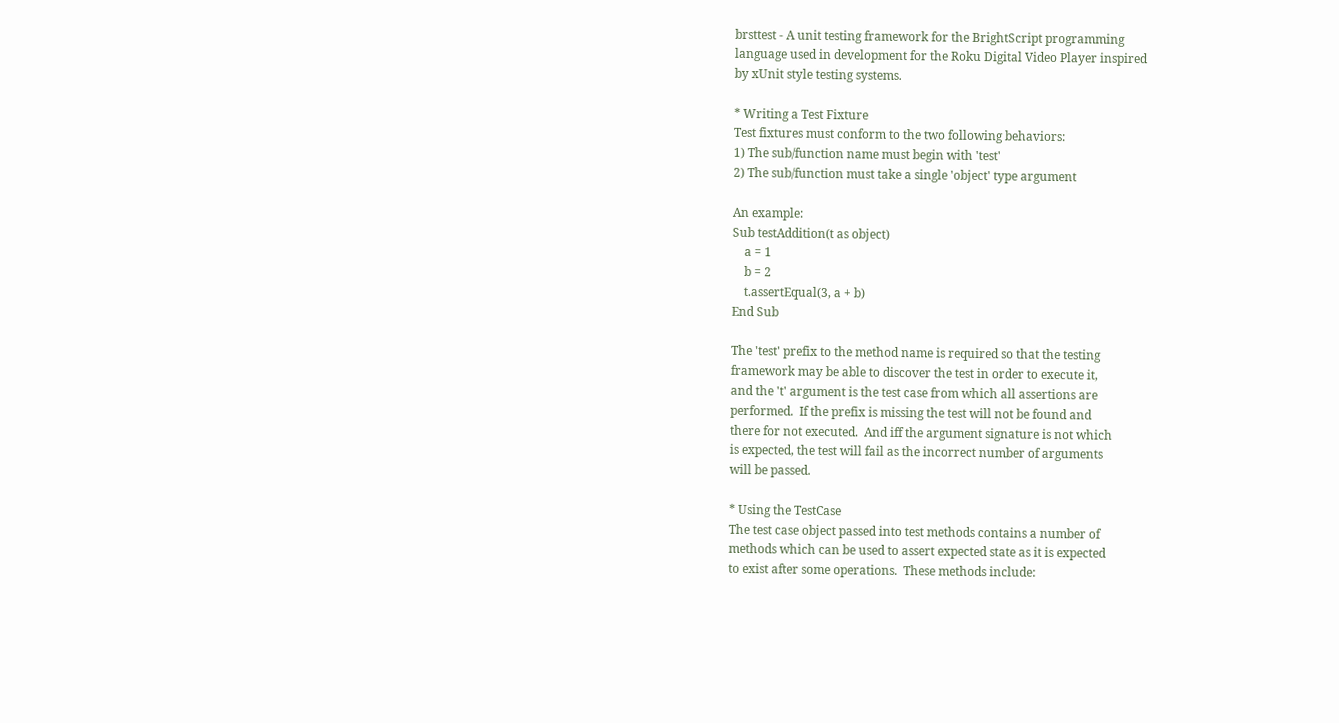brsttest - A unit testing framework for the BrightScript programming
language used in development for the Roku Digital Video Player inspired
by xUnit style testing systems.

* Writing a Test Fixture
Test fixtures must conform to the two following behaviors:
1) The sub/function name must begin with 'test'
2) The sub/function must take a single 'object' type argument

An example:
Sub testAddition(t as object)
    a = 1
    b = 2
    t.assertEqual(3, a + b)
End Sub

The 'test' prefix to the method name is required so that the testing
framework may be able to discover the test in order to execute it,
and the 't' argument is the test case from which all assertions are
performed.  If the prefix is missing the test will not be found and
there for not executed.  And iff the argument signature is not which
is expected, the test will fail as the incorrect number of arguments
will be passed.

* Using the TestCase
The test case object passed into test methods contains a number of
methods which can be used to assert expected state as it is expected
to exist after some operations.  These methods include: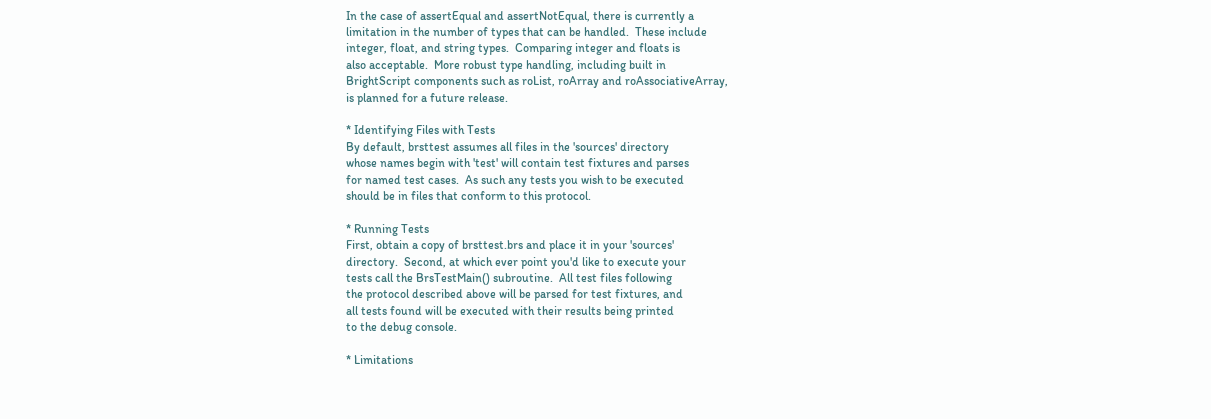In the case of assertEqual and assertNotEqual, there is currently a
limitation in the number of types that can be handled.  These include
integer, float, and string types.  Comparing integer and floats is
also acceptable.  More robust type handling, including built in
BrightScript components such as roList, roArray and roAssociativeArray,
is planned for a future release.

* Identifying Files with Tests
By default, brsttest assumes all files in the 'sources' directory
whose names begin with 'test' will contain test fixtures and parses
for named test cases.  As such any tests you wish to be executed
should be in files that conform to this protocol.

* Running Tests
First, obtain a copy of brsttest.brs and place it in your 'sources'
directory.  Second, at which ever point you'd like to execute your
tests call the BrsTestMain() subroutine.  All test files following
the protocol described above will be parsed for test fixtures, and
all tests found will be executed with their results being printed
to the debug console.

* Limitations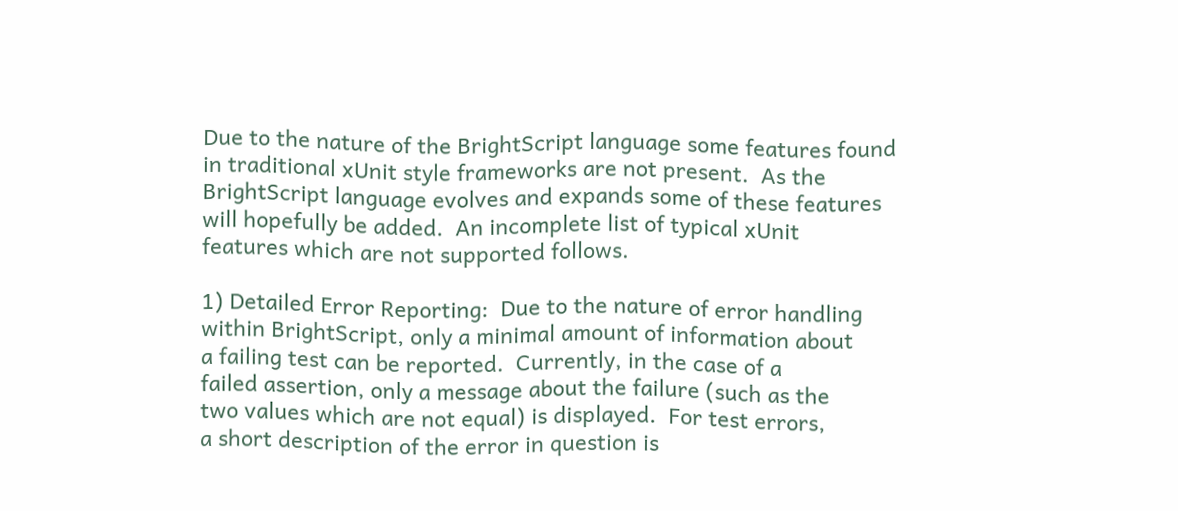Due to the nature of the BrightScript language some features found
in traditional xUnit style frameworks are not present.  As the
BrightScript language evolves and expands some of these features
will hopefully be added.  An incomplete list of typical xUnit
features which are not supported follows.

1) Detailed Error Reporting:  Due to the nature of error handling
within BrightScript, only a minimal amount of information about
a failing test can be reported.  Currently, in the case of a
failed assertion, only a message about the failure (such as the
two values which are not equal) is displayed.  For test errors,
a short description of the error in question is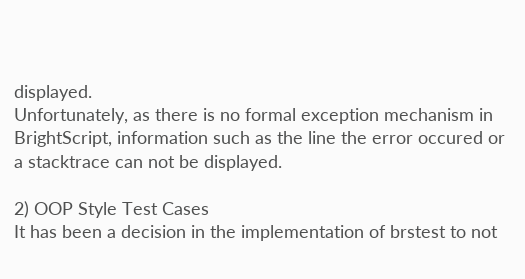displayed.
Unfortunately, as there is no formal exception mechanism in
BrightScript, information such as the line the error occured or
a stacktrace can not be displayed.

2) OOP Style Test Cases
It has been a decision in the implementation of brstest to not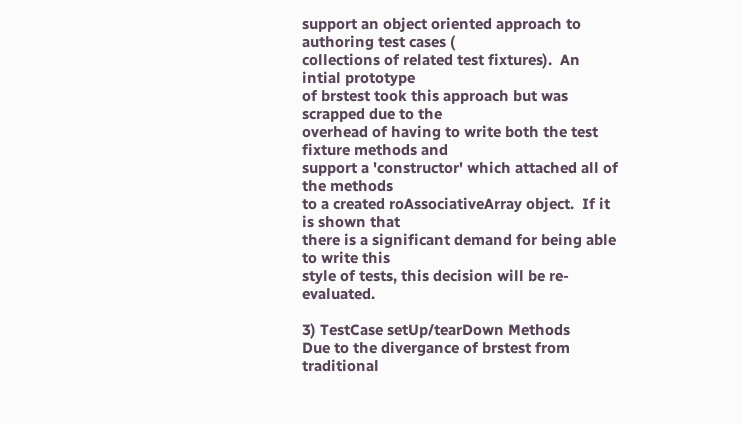support an object oriented approach to authoring test cases (
collections of related test fixtures).  An intial prototype
of brstest took this approach but was scrapped due to the
overhead of having to write both the test fixture methods and
support a 'constructor' which attached all of the methods
to a created roAssociativeArray object.  If it is shown that
there is a significant demand for being able to write this
style of tests, this decision will be re-evaluated.

3) TestCase setUp/tearDown Methods
Due to the divergance of brstest from traditional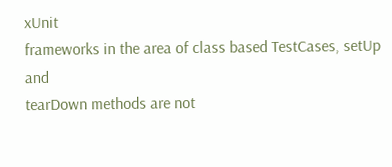xUnit
frameworks in the area of class based TestCases, setUp and
tearDown methods are not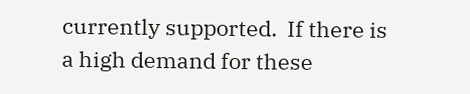currently supported.  If there is
a high demand for these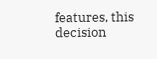features, this decision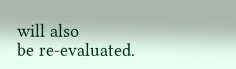will also
be re-evaluated.